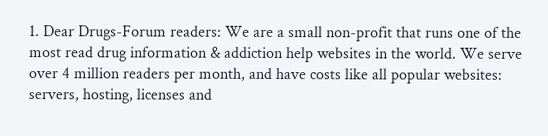1. Dear Drugs-Forum readers: We are a small non-profit that runs one of the most read drug information & addiction help websites in the world. We serve over 4 million readers per month, and have costs like all popular websites: servers, hosting, licenses and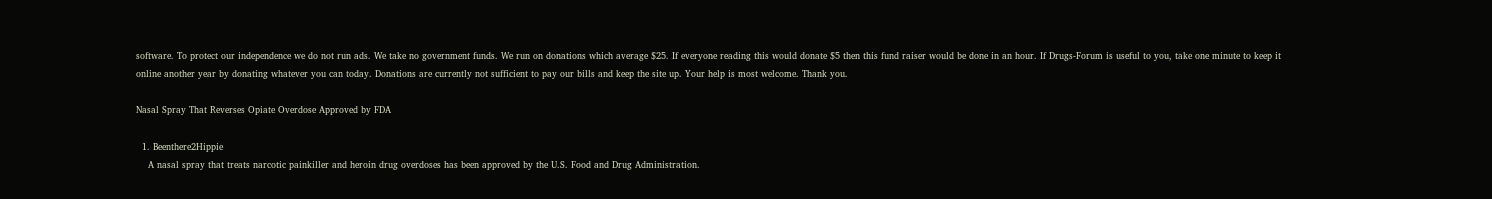software. To protect our independence we do not run ads. We take no government funds. We run on donations which average $25. If everyone reading this would donate $5 then this fund raiser would be done in an hour. If Drugs-Forum is useful to you, take one minute to keep it online another year by donating whatever you can today. Donations are currently not sufficient to pay our bills and keep the site up. Your help is most welcome. Thank you.

Nasal Spray That Reverses Opiate Overdose Approved by FDA

  1. Beenthere2Hippie
    A nasal spray that treats narcotic painkiller and heroin drug overdoses has been approved by the U.S. Food and Drug Administration.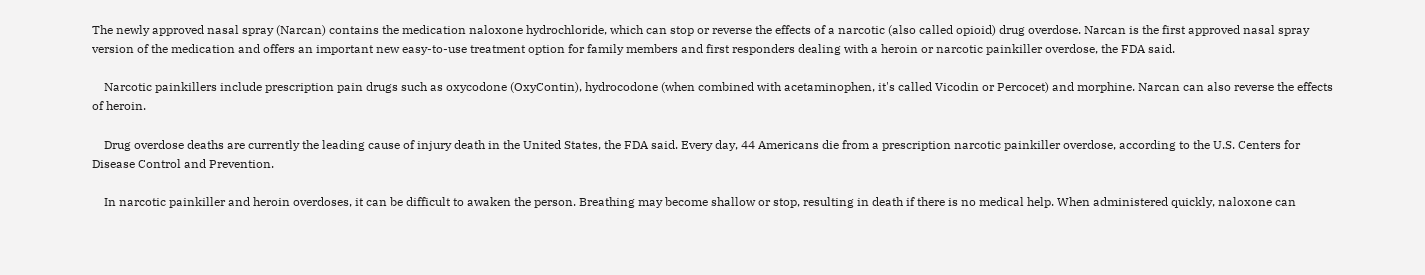The newly approved nasal spray (Narcan) contains the medication naloxone hydrochloride, which can stop or reverse the effects of a narcotic (also called opioid) drug overdose. Narcan is the first approved nasal spray version of the medication and offers an important new easy-to-use treatment option for family members and first responders dealing with a heroin or narcotic painkiller overdose, the FDA said.

    Narcotic painkillers include prescription pain drugs such as oxycodone (OxyContin), hydrocodone (when combined with acetaminophen, it's called Vicodin or Percocet) and morphine. Narcan can also reverse the effects of heroin.

    Drug overdose deaths are currently the leading cause of injury death in the United States, the FDA said. Every day, 44 Americans die from a prescription narcotic painkiller overdose, according to the U.S. Centers for Disease Control and Prevention.

    In narcotic painkiller and heroin overdoses, it can be difficult to awaken the person. Breathing may become shallow or stop, resulting in death if there is no medical help. When administered quickly, naloxone can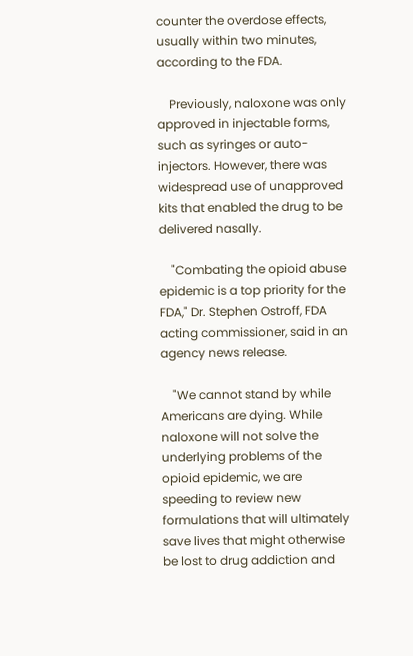counter the overdose effects, usually within two minutes, according to the FDA.

    Previously, naloxone was only approved in injectable forms, such as syringes or auto-injectors. However, there was widespread use of unapproved kits that enabled the drug to be delivered nasally.

    "Combating the opioid abuse epidemic is a top priority for the FDA," Dr. Stephen Ostroff, FDA acting commissioner, said in an agency news release.

    "We cannot stand by while Americans are dying. While naloxone will not solve the underlying problems of the opioid epidemic, we are speeding to review new formulations that will ultimately save lives that might otherwise be lost to drug addiction and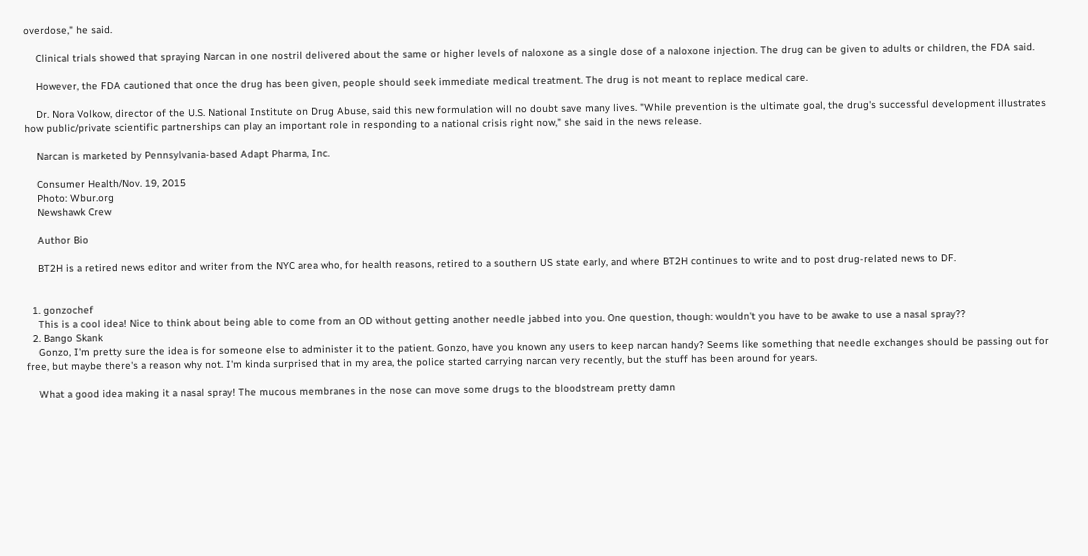overdose," he said.

    Clinical trials showed that spraying Narcan in one nostril delivered about the same or higher levels of naloxone as a single dose of a naloxone injection. The drug can be given to adults or children, the FDA said.

    However, the FDA cautioned that once the drug has been given, people should seek immediate medical treatment. The drug is not meant to replace medical care.

    Dr. Nora Volkow, director of the U.S. National Institute on Drug Abuse, said this new formulation will no doubt save many lives. "While prevention is the ultimate goal, the drug's successful development illustrates how public/private scientific partnerships can play an important role in responding to a national crisis right now," she said in the news release.

    Narcan is marketed by Pennsylvania-based Adapt Pharma, Inc.

    Consumer Health/Nov. 19, 2015
    Photo: Wbur.org
    Newshawk Crew

    Author Bio

    BT2H is a retired news editor and writer from the NYC area who, for health reasons, retired to a southern US state early, and where BT2H continues to write and to post drug-related news to DF.


  1. gonzochef
    This is a cool idea! Nice to think about being able to come from an OD without getting another needle jabbed into you. One question, though: wouldn't you have to be awake to use a nasal spray??
  2. Bango Skank
    Gonzo, I'm pretty sure the idea is for someone else to administer it to the patient. Gonzo, have you known any users to keep narcan handy? Seems like something that needle exchanges should be passing out for free, but maybe there's a reason why not. I'm kinda surprised that in my area, the police started carrying narcan very recently, but the stuff has been around for years.

    What a good idea making it a nasal spray! The mucous membranes in the nose can move some drugs to the bloodstream pretty damn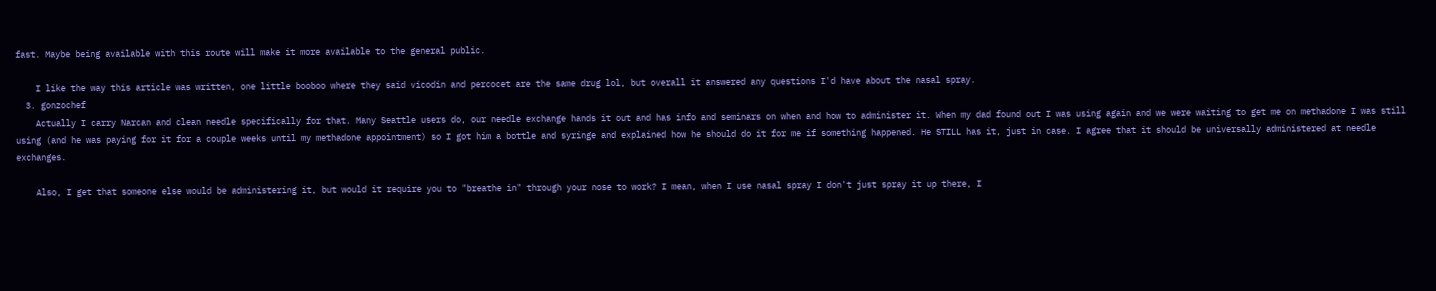fast. Maybe being available with this route will make it more available to the general public.

    I like the way this article was written, one little booboo where they said vicodin and percocet are the same drug lol, but overall it answered any questions I'd have about the nasal spray.
  3. gonzochef
    Actually I carry Narcan and clean needle specifically for that. Many Seattle users do, our needle exchange hands it out and has info and seminars on when and how to administer it. When my dad found out I was using again and we were waiting to get me on methadone I was still using (and he was paying for it for a couple weeks until my methadone appointment) so I got him a bottle and syringe and explained how he should do it for me if something happened. He STILL has it, just in case. I agree that it should be universally administered at needle exchanges.

    Also, I get that someone else would be administering it, but would it require you to "breathe in" through your nose to work? I mean, when I use nasal spray I don't just spray it up there, I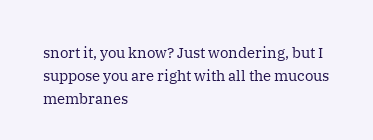snort it, you know? Just wondering, but I suppose you are right with all the mucous membranes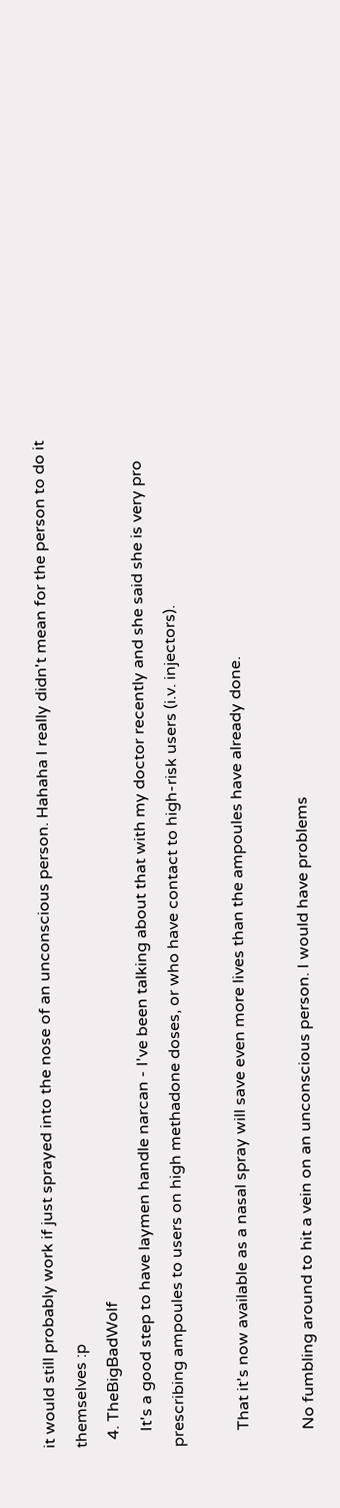it would still probably work if just sprayed into the nose of an unconscious person. Hahaha I really didn't mean for the person to do it themselves :p
  4. TheBigBadWolf
    It's a good step to have laymen handle narcan - I've been talking about that with my doctor recently and she said she is very pro prescribing ampoules to users on high methadone doses, or who have contact to high-risk users (i.v. injectors).

    That it's now available as a nasal spray will save even more lives than the ampoules have already done.

    No fumbling around to hit a vein on an unconscious person. I would have problems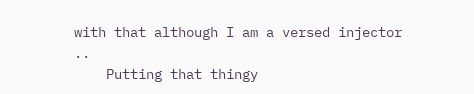with that although I am a versed injector ..
    Putting that thingy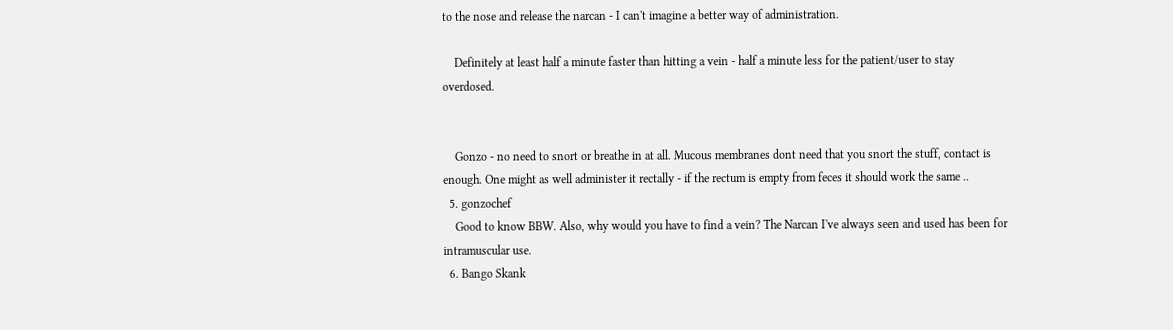to the nose and release the narcan - I can't imagine a better way of administration.

    Definitely at least half a minute faster than hitting a vein - half a minute less for the patient/user to stay overdosed.


    Gonzo - no need to snort or breathe in at all. Mucous membranes dont need that you snort the stuff, contact is enough. One might as well administer it rectally - if the rectum is empty from feces it should work the same ..
  5. gonzochef
    Good to know BBW. Also, why would you have to find a vein? The Narcan I've always seen and used has been for intramuscular use.
  6. Bango Skank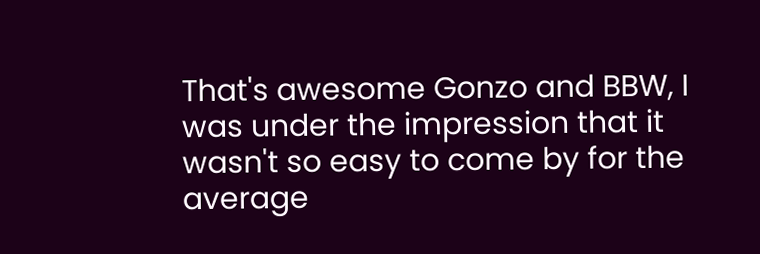That's awesome Gonzo and BBW, I was under the impression that it wasn't so easy to come by for the average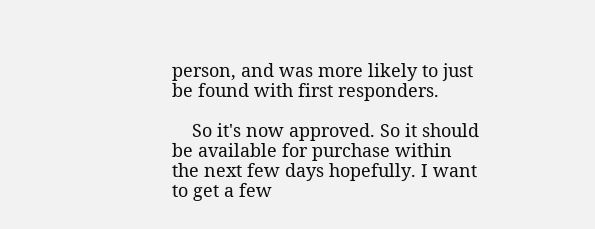person, and was more likely to just be found with first responders.

    So it's now approved. So it should be available for purchase within the next few days hopefully. I want to get a few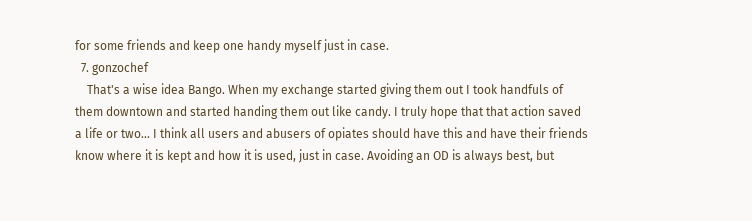for some friends and keep one handy myself just in case.
  7. gonzochef
    That's a wise idea Bango. When my exchange started giving them out I took handfuls of them downtown and started handing them out like candy. I truly hope that that action saved a life or two... I think all users and abusers of opiates should have this and have their friends know where it is kept and how it is used, just in case. Avoiding an OD is always best, but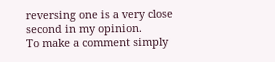reversing one is a very close second in my opinion.
To make a comment simply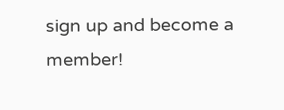sign up and become a member!